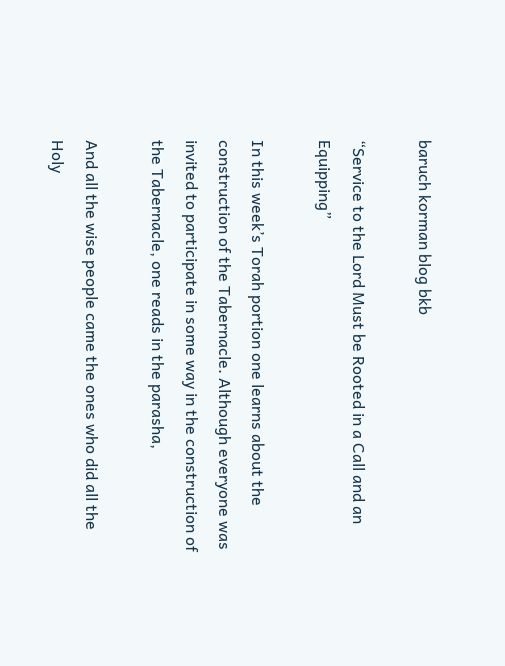baruch korman blog bkb

“Service to the Lord Must be Rooted in a Call and an Equipping”

In this week’s Torah portion one learns about the construction of the Tabernacle. Although everyone was invited to participate in some way in the construction of the Tabernacle, one reads in the parasha,

And all the wise people came the ones who did all the Holy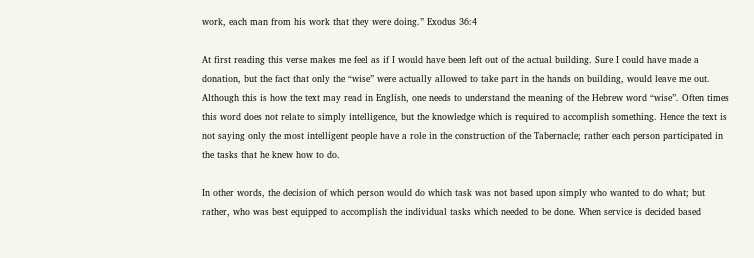work, each man from his work that they were doing.” Exodus 36:4

At first reading this verse makes me feel as if I would have been left out of the actual building. Sure I could have made a donation, but the fact that only the “wise” were actually allowed to take part in the hands on building, would leave me out. Although this is how the text may read in English, one needs to understand the meaning of the Hebrew word “wise”. Often times this word does not relate to simply intelligence, but the knowledge which is required to accomplish something. Hence the text is not saying only the most intelligent people have a role in the construction of the Tabernacle; rather each person participated in the tasks that he knew how to do.

In other words, the decision of which person would do which task was not based upon simply who wanted to do what; but rather, who was best equipped to accomplish the individual tasks which needed to be done. When service is decided based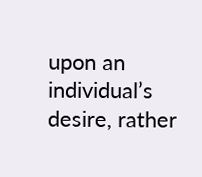upon an individual’s desire, rather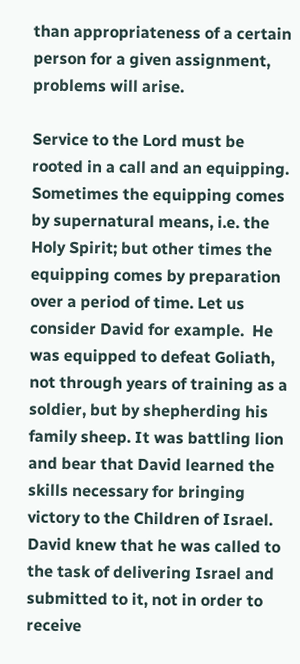than appropriateness of a certain person for a given assignment, problems will arise.

Service to the Lord must be rooted in a call and an equipping. Sometimes the equipping comes by supernatural means, i.e. the Holy Spirit; but other times the equipping comes by preparation over a period of time. Let us consider David for example.  He was equipped to defeat Goliath, not through years of training as a soldier, but by shepherding his family sheep. It was battling lion and bear that David learned the skills necessary for bringing victory to the Children of Israel. David knew that he was called to the task of delivering Israel and submitted to it, not in order to receive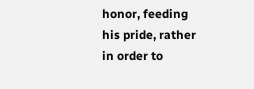honor, feeding his pride, rather in order to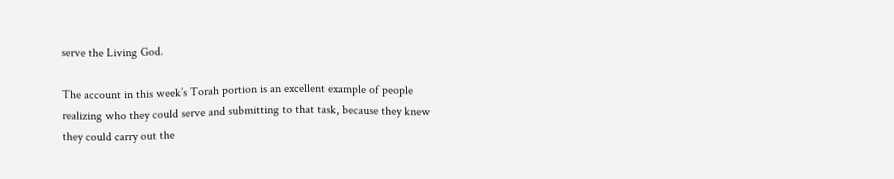serve the Living God.

The account in this week’s Torah portion is an excellent example of people realizing who they could serve and submitting to that task, because they knew they could carry out the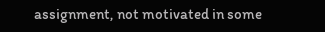assignment, not motivated in some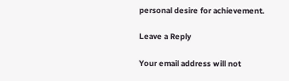personal desire for achievement.

Leave a Reply

Your email address will not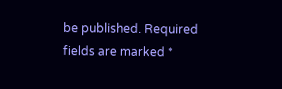be published. Required fields are marked *